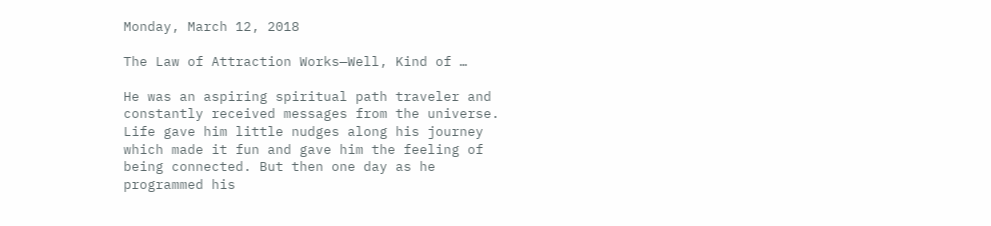Monday, March 12, 2018

The Law of Attraction Works—Well, Kind of …

He was an aspiring spiritual path traveler and constantly received messages from the universe. Life gave him little nudges along his journey which made it fun and gave him the feeling of being connected. But then one day as he programmed his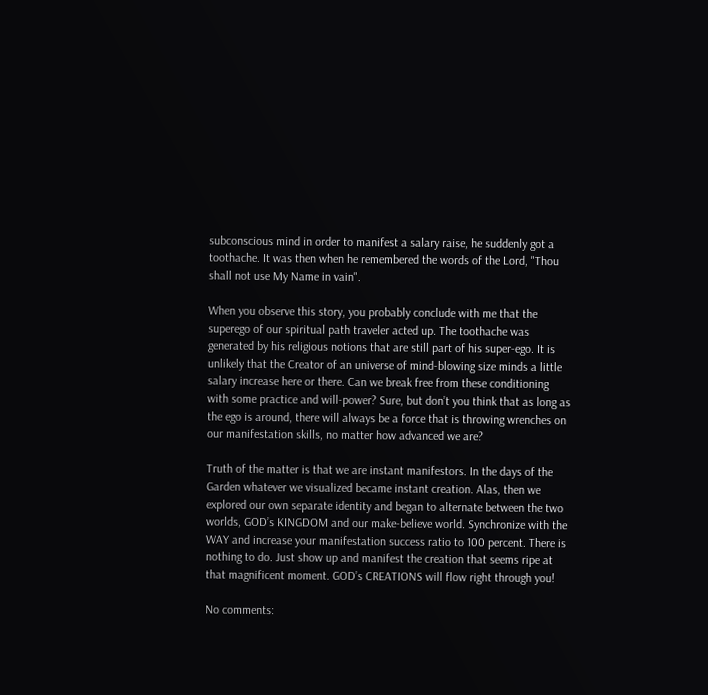subconscious mind in order to manifest a salary raise, he suddenly got a toothache. It was then when he remembered the words of the Lord, "Thou shall not use My Name in vain".

When you observe this story, you probably conclude with me that the superego of our spiritual path traveler acted up. The toothache was generated by his religious notions that are still part of his super-ego. It is unlikely that the Creator of an universe of mind-blowing size minds a little salary increase here or there. Can we break free from these conditioning with some practice and will-power? Sure, but don’t you think that as long as the ego is around, there will always be a force that is throwing wrenches on our manifestation skills, no matter how advanced we are?

Truth of the matter is that we are instant manifestors. In the days of the Garden whatever we visualized became instant creation. Alas, then we explored our own separate identity and began to alternate between the two worlds, GOD’s KINGDOM and our make-believe world. Synchronize with the WAY and increase your manifestation success ratio to 100 percent. There is nothing to do. Just show up and manifest the creation that seems ripe at that magnificent moment. GOD’s CREATIONS will flow right through you!

No comments: